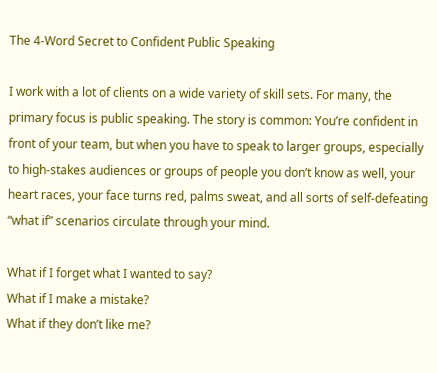The 4-Word Secret to Confident Public Speaking

I work with a lot of clients on a wide variety of skill sets. For many, the primary focus is public speaking. The story is common: You’re confident in front of your team, but when you have to speak to larger groups, especially to high-stakes audiences or groups of people you don’t know as well, your heart races, your face turns red, palms sweat, and all sorts of self-defeating “what if” scenarios circulate through your mind.

What if I forget what I wanted to say?
What if I make a mistake?
What if they don’t like me?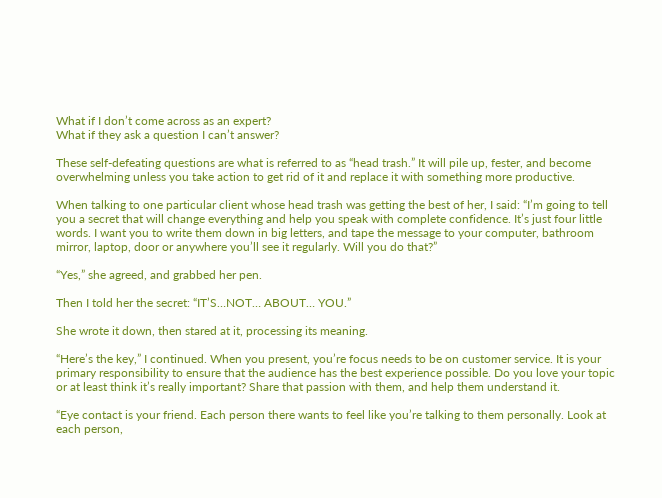What if I don’t come across as an expert?
What if they ask a question I can’t answer?

These self-defeating questions are what is referred to as “head trash.” It will pile up, fester, and become overwhelming unless you take action to get rid of it and replace it with something more productive.

When talking to one particular client whose head trash was getting the best of her, I said: “I’m going to tell you a secret that will change everything and help you speak with complete confidence. It’s just four little words. I want you to write them down in big letters, and tape the message to your computer, bathroom mirror, laptop, door or anywhere you’ll see it regularly. Will you do that?”

“Yes,” she agreed, and grabbed her pen.

Then I told her the secret: “IT’S…NOT… ABOUT… YOU.”

She wrote it down, then stared at it, processing its meaning.

“Here’s the key,” I continued. When you present, you’re focus needs to be on customer service. It is your primary responsibility to ensure that the audience has the best experience possible. Do you love your topic or at least think it’s really important? Share that passion with them, and help them understand it.

“Eye contact is your friend. Each person there wants to feel like you’re talking to them personally. Look at each person,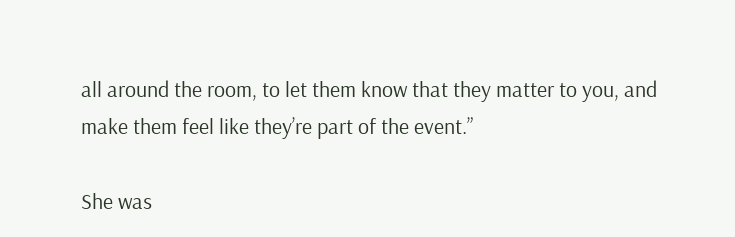all around the room, to let them know that they matter to you, and make them feel like they’re part of the event.”

She was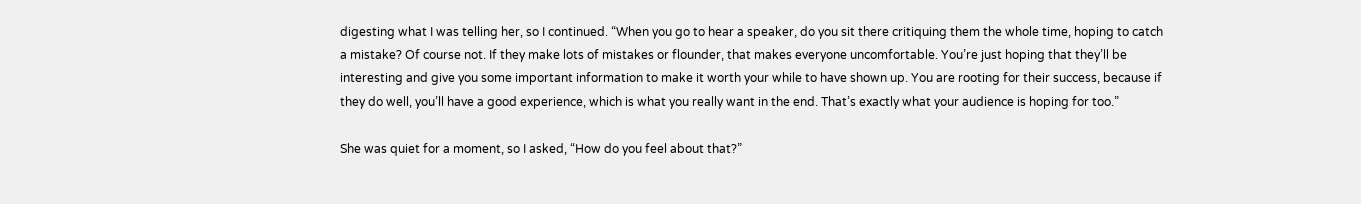digesting what I was telling her, so I continued. “When you go to hear a speaker, do you sit there critiquing them the whole time, hoping to catch a mistake? Of course not. If they make lots of mistakes or flounder, that makes everyone uncomfortable. You’re just hoping that they’ll be interesting and give you some important information to make it worth your while to have shown up. You are rooting for their success, because if they do well, you’ll have a good experience, which is what you really want in the end. That’s exactly what your audience is hoping for too.”

She was quiet for a moment, so I asked, “How do you feel about that?”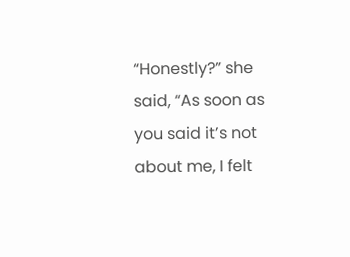“Honestly?” she said, “As soon as you said it’s not about me, I felt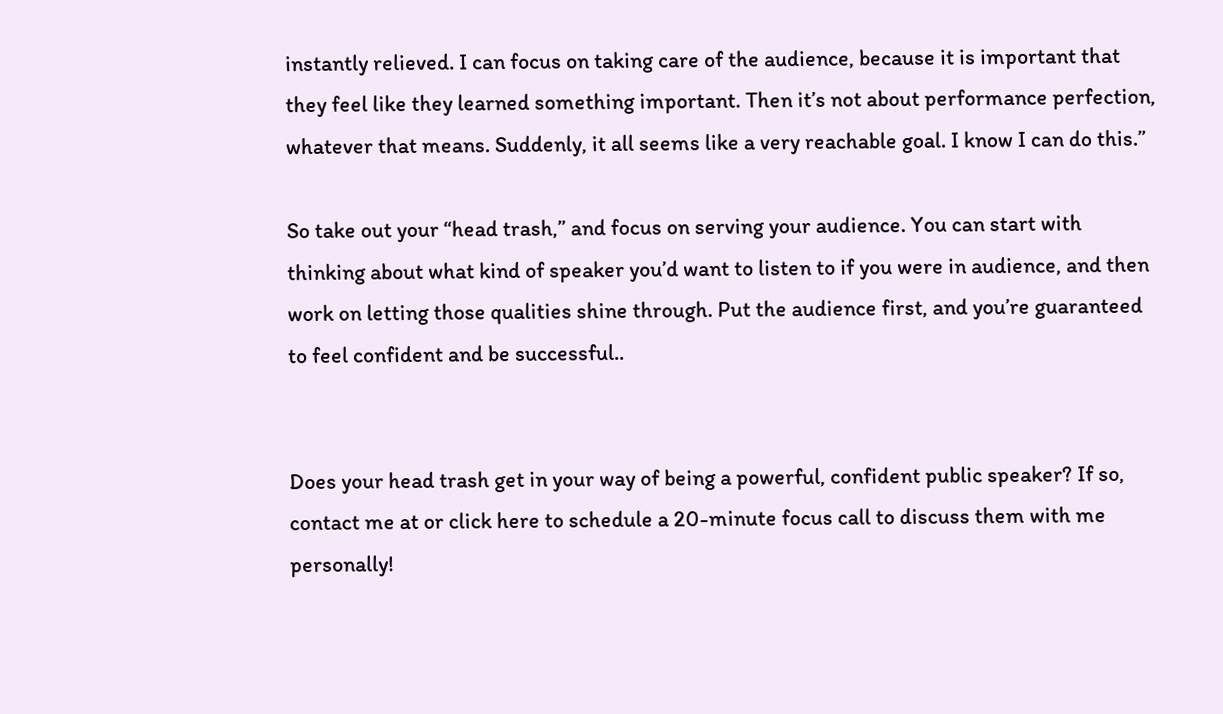instantly relieved. I can focus on taking care of the audience, because it is important that they feel like they learned something important. Then it’s not about performance perfection, whatever that means. Suddenly, it all seems like a very reachable goal. I know I can do this.”

So take out your “head trash,” and focus on serving your audience. You can start with thinking about what kind of speaker you’d want to listen to if you were in audience, and then work on letting those qualities shine through. Put the audience first, and you’re guaranteed to feel confident and be successful..


Does your head trash get in your way of being a powerful, confident public speaker? If so, contact me at or click here to schedule a 20-minute focus call to discuss them with me personally!